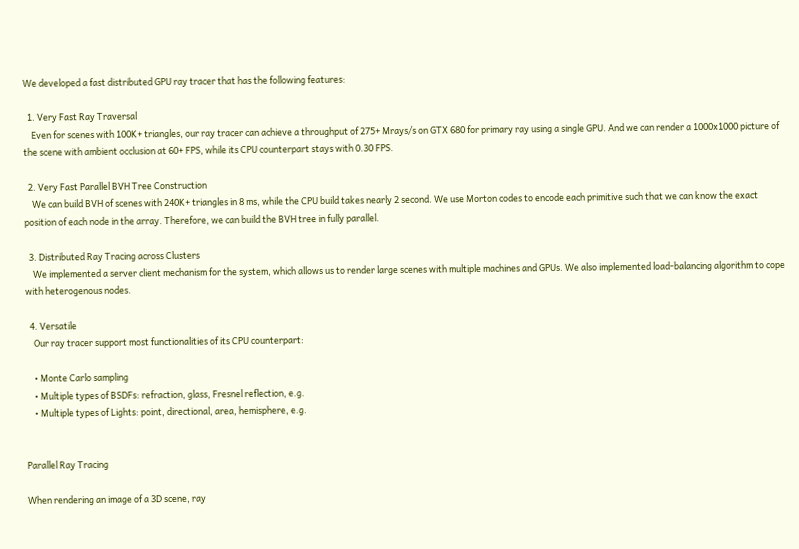We developed a fast distributed GPU ray tracer that has the following features:

  1. Very Fast Ray Traversal
    Even for scenes with 100K+ triangles, our ray tracer can achieve a throughput of 275+ Mrays/s on GTX 680 for primary ray using a single GPU. And we can render a 1000x1000 picture of the scene with ambient occlusion at 60+ FPS, while its CPU counterpart stays with 0.30 FPS.

  2. Very Fast Parallel BVH Tree Construction
    We can build BVH of scenes with 240K+ triangles in 8 ms, while the CPU build takes nearly 2 second. We use Morton codes to encode each primitive such that we can know the exact position of each node in the array. Therefore, we can build the BVH tree in fully parallel.

  3. Distributed Ray Tracing across Clusters
    We implemented a server client mechanism for the system, which allows us to render large scenes with multiple machines and GPUs. We also implemented load-balancing algorithm to cope with heterogenous nodes.

  4. Versatile
    Our ray tracer support most functionalities of its CPU counterpart:

    • Monte Carlo sampling
    • Multiple types of BSDFs: refraction, glass, Fresnel reflection, e.g.
    • Multiple types of Lights: point, directional, area, hemisphere, e.g.


Parallel Ray Tracing

When rendering an image of a 3D scene, ray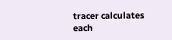tracer calculates each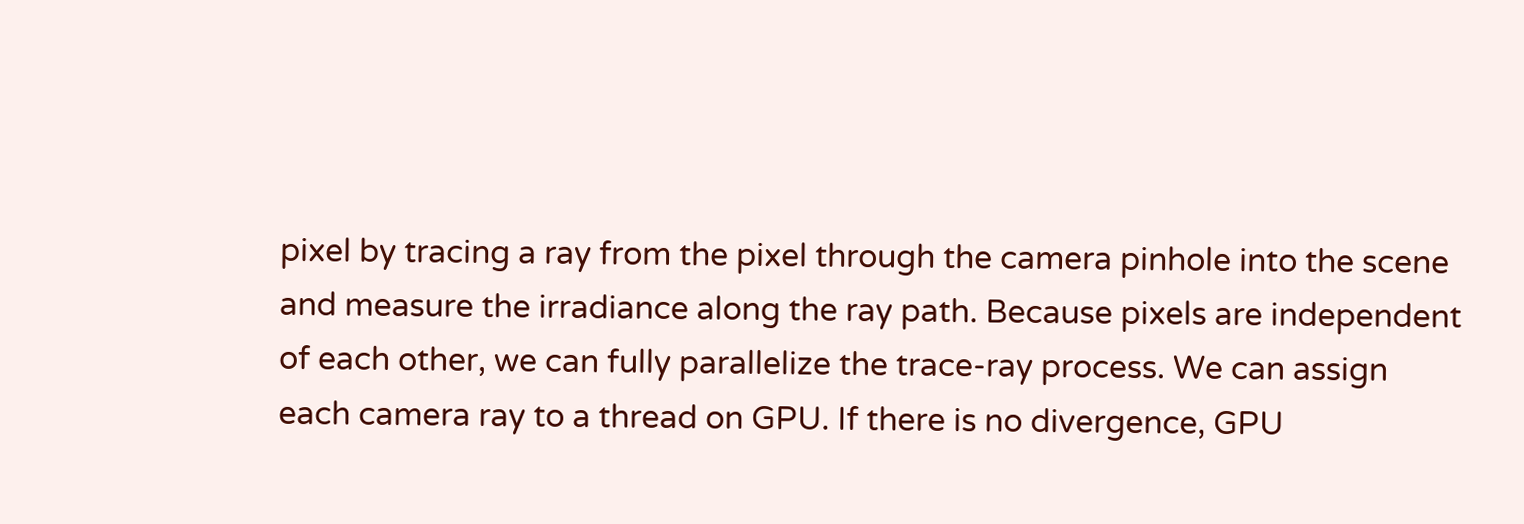pixel by tracing a ray from the pixel through the camera pinhole into the scene and measure the irradiance along the ray path. Because pixels are independent of each other, we can fully parallelize the trace-ray process. We can assign each camera ray to a thread on GPU. If there is no divergence, GPU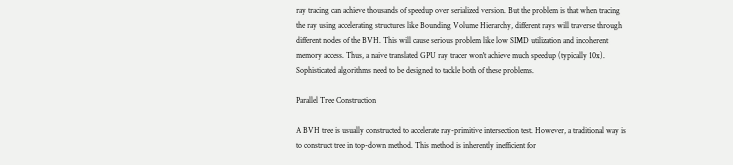ray tracing can achieve thousands of speedup over serialized version. But the problem is that when tracing the ray using accelerating structures like Bounding Volume Hierarchy, different rays will traverse through different nodes of the BVH. This will cause serious problem like low SIMD utilization and incoherent memory access. Thus, a naive translated GPU ray tracer won't achieve much speedup (typically 10x). Sophisticated algorithms need to be designed to tackle both of these problems.

Parallel Tree Construction

A BVH tree is usually constructed to accelerate ray-primitive intersection test. However, a traditional way is to construct tree in top-down method. This method is inherently inefficient for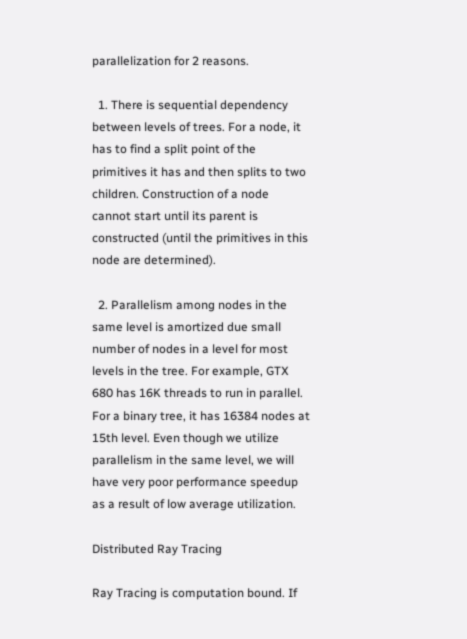parallelization for 2 reasons.

  1. There is sequential dependency between levels of trees. For a node, it has to find a split point of the primitives it has and then splits to two children. Construction of a node cannot start until its parent is constructed (until the primitives in this node are determined).

  2. Parallelism among nodes in the same level is amortized due small number of nodes in a level for most levels in the tree. For example, GTX 680 has 16K threads to run in parallel. For a binary tree, it has 16384 nodes at 15th level. Even though we utilize parallelism in the same level, we will have very poor performance speedup as a result of low average utilization.

Distributed Ray Tracing

Ray Tracing is computation bound. If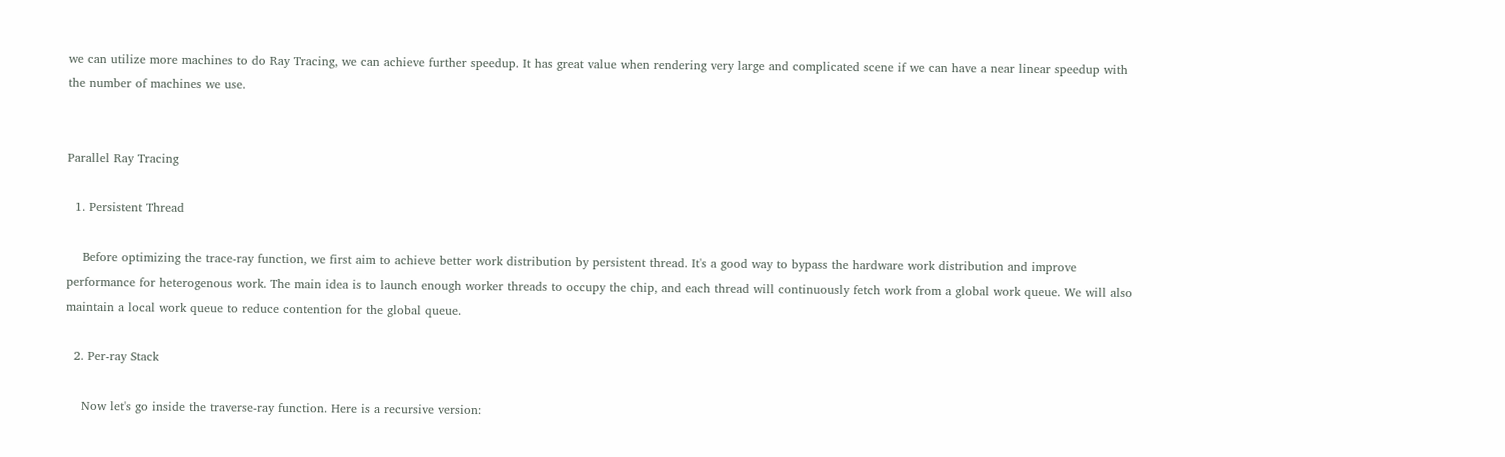we can utilize more machines to do Ray Tracing, we can achieve further speedup. It has great value when rendering very large and complicated scene if we can have a near linear speedup with the number of machines we use.


Parallel Ray Tracing

  1. Persistent Thread

    Before optimizing the trace-ray function, we first aim to achieve better work distribution by persistent thread. It's a good way to bypass the hardware work distribution and improve performance for heterogenous work. The main idea is to launch enough worker threads to occupy the chip, and each thread will continuously fetch work from a global work queue. We will also maintain a local work queue to reduce contention for the global queue.

  2. Per-ray Stack

    Now let's go inside the traverse-ray function. Here is a recursive version: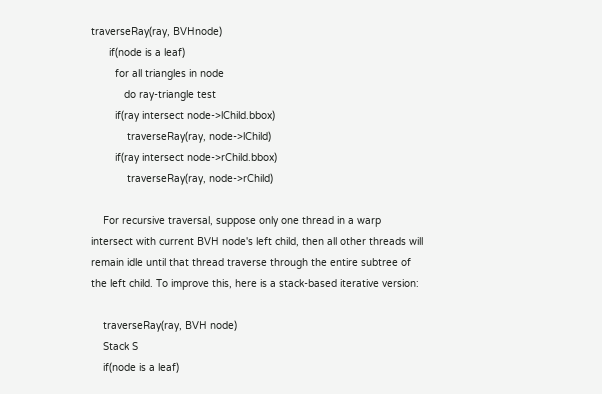traverseRay(ray, BVHnode)
      if(node is a leaf)
        for all triangles in node
           do ray-triangle test
        if(ray intersect node->lChild.bbox)
            traverseRay(ray, node->lChild)
        if(ray intersect node->rChild.bbox)
            traverseRay(ray, node->rChild)

    For recursive traversal, suppose only one thread in a warp intersect with current BVH node's left child, then all other threads will remain idle until that thread traverse through the entire subtree of the left child. To improve this, here is a stack-based iterative version:

    traverseRay(ray, BVH node)
    Stack S
    if(node is a leaf)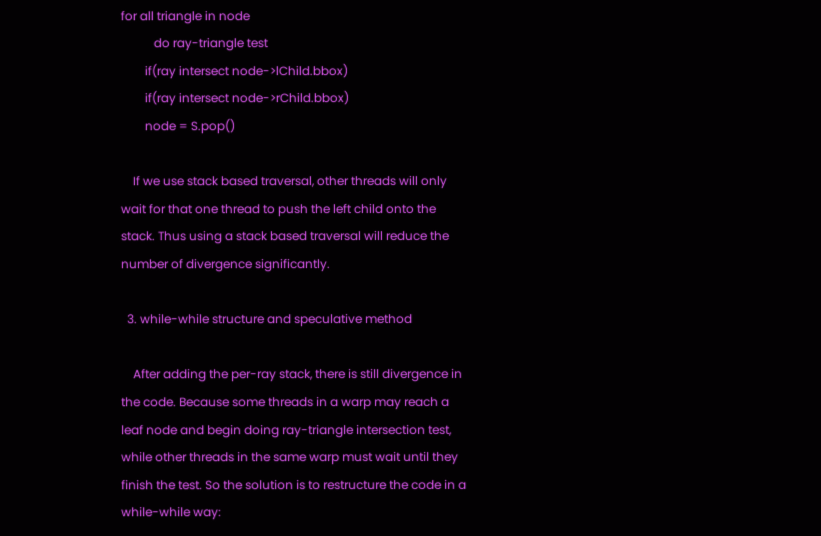for all triangle in node
           do ray-triangle test
        if(ray intersect node->lChild.bbox)
        if(ray intersect node->rChild.bbox)
        node = S.pop()

    If we use stack based traversal, other threads will only wait for that one thread to push the left child onto the stack. Thus using a stack based traversal will reduce the number of divergence significantly.

  3. while-while structure and speculative method

    After adding the per-ray stack, there is still divergence in the code. Because some threads in a warp may reach a leaf node and begin doing ray-triangle intersection test, while other threads in the same warp must wait until they finish the test. So the solution is to restructure the code in a while-while way: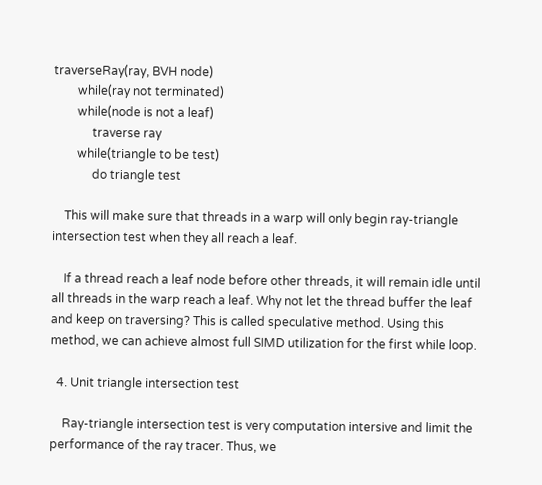traverseRay(ray, BVH node)
        while(ray not terminated)
        while(node is not a leaf)
             traverse ray
        while(triangle to be test)
             do triangle test

    This will make sure that threads in a warp will only begin ray-triangle intersection test when they all reach a leaf.

    If a thread reach a leaf node before other threads, it will remain idle until all threads in the warp reach a leaf. Why not let the thread buffer the leaf and keep on traversing? This is called speculative method. Using this method, we can achieve almost full SIMD utilization for the first while loop.

  4. Unit triangle intersection test

    Ray-triangle intersection test is very computation intersive and limit the performance of the ray tracer. Thus, we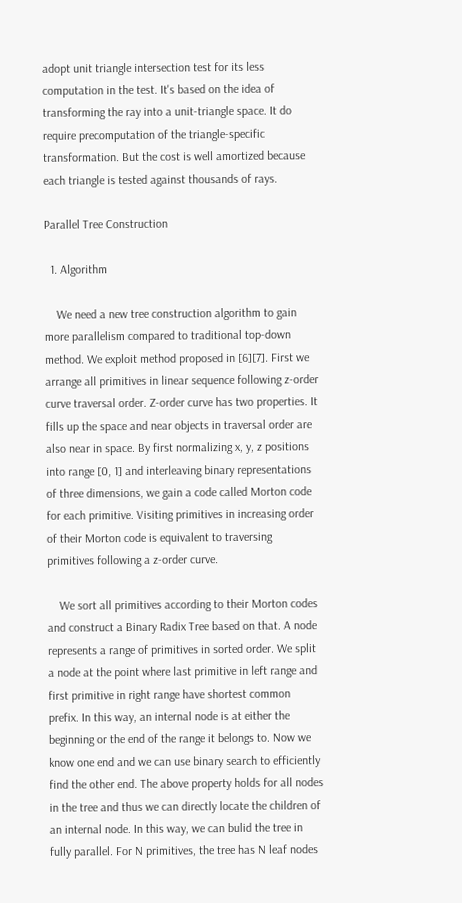adopt unit triangle intersection test for its less computation in the test. It's based on the idea of transforming the ray into a unit-triangle space. It do require precomputation of the triangle-specific transformation. But the cost is well amortized because each triangle is tested against thousands of rays.

Parallel Tree Construction

  1. Algorithm

    We need a new tree construction algorithm to gain more parallelism compared to traditional top-down method. We exploit method proposed in [6][7]. First we arrange all primitives in linear sequence following z-order curve traversal order. Z-order curve has two properties. It fills up the space and near objects in traversal order are also near in space. By first normalizing x, y, z positions into range [0, 1] and interleaving binary representations of three dimensions, we gain a code called Morton code for each primitive. Visiting primitives in increasing order of their Morton code is equivalent to traversing primitives following a z-order curve.

    We sort all primitives according to their Morton codes and construct a Binary Radix Tree based on that. A node represents a range of primitives in sorted order. We split a node at the point where last primitive in left range and first primitive in right range have shortest common prefix. In this way, an internal node is at either the beginning or the end of the range it belongs to. Now we know one end and we can use binary search to efficiently find the other end. The above property holds for all nodes in the tree and thus we can directly locate the children of an internal node. In this way, we can bulid the tree in fully parallel. For N primitives, the tree has N leaf nodes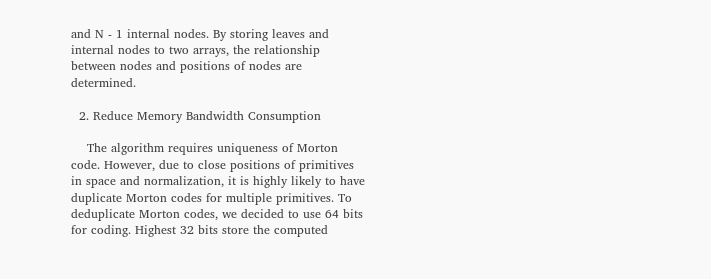and N - 1 internal nodes. By storing leaves and internal nodes to two arrays, the relationship between nodes and positions of nodes are determined.

  2. Reduce Memory Bandwidth Consumption

    The algorithm requires uniqueness of Morton code. However, due to close positions of primitives in space and normalization, it is highly likely to have duplicate Morton codes for multiple primitives. To deduplicate Morton codes, we decided to use 64 bits for coding. Highest 32 bits store the computed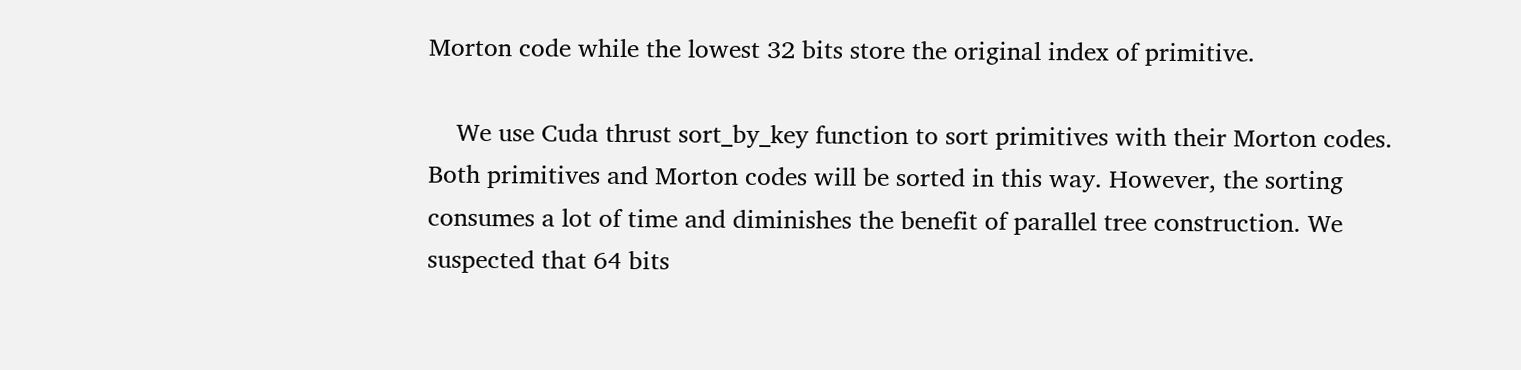Morton code while the lowest 32 bits store the original index of primitive.

    We use Cuda thrust sort_by_key function to sort primitives with their Morton codes. Both primitives and Morton codes will be sorted in this way. However, the sorting consumes a lot of time and diminishes the benefit of parallel tree construction. We suspected that 64 bits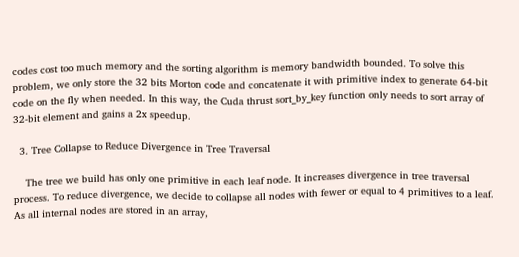codes cost too much memory and the sorting algorithm is memory bandwidth bounded. To solve this problem, we only store the 32 bits Morton code and concatenate it with primitive index to generate 64-bit code on the fly when needed. In this way, the Cuda thrust sort_by_key function only needs to sort array of 32-bit element and gains a 2x speedup.

  3. Tree Collapse to Reduce Divergence in Tree Traversal

    The tree we build has only one primitive in each leaf node. It increases divergence in tree traversal process. To reduce divergence, we decide to collapse all nodes with fewer or equal to 4 primitives to a leaf. As all internal nodes are stored in an array,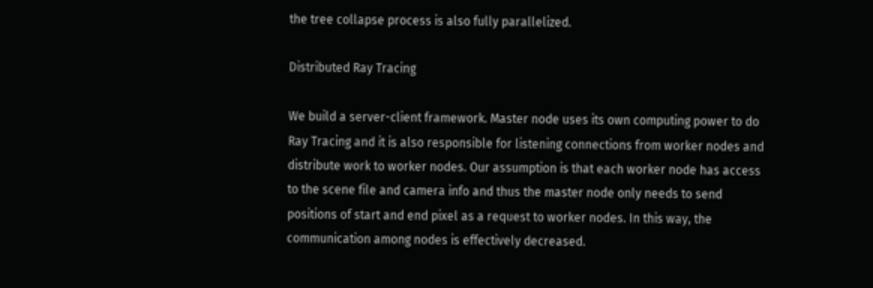the tree collapse process is also fully parallelized.

Distributed Ray Tracing

We build a server-client framework. Master node uses its own computing power to do Ray Tracing and it is also responsible for listening connections from worker nodes and distribute work to worker nodes. Our assumption is that each worker node has access to the scene file and camera info and thus the master node only needs to send positions of start and end pixel as a request to worker nodes. In this way, the communication among nodes is effectively decreased.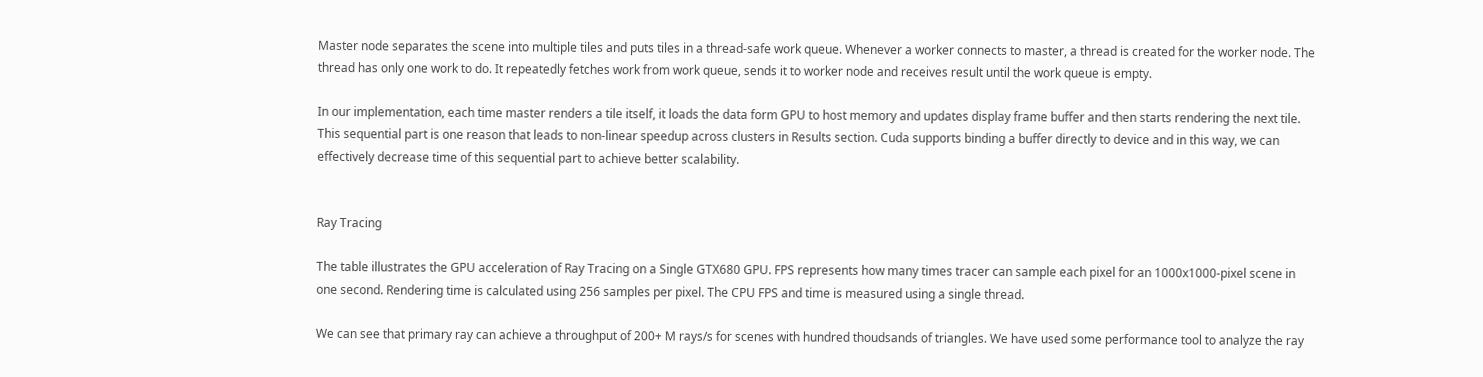Master node separates the scene into multiple tiles and puts tiles in a thread-safe work queue. Whenever a worker connects to master, a thread is created for the worker node. The thread has only one work to do. It repeatedly fetches work from work queue, sends it to worker node and receives result until the work queue is empty.

In our implementation, each time master renders a tile itself, it loads the data form GPU to host memory and updates display frame buffer and then starts rendering the next tile. This sequential part is one reason that leads to non-linear speedup across clusters in Results section. Cuda supports binding a buffer directly to device and in this way, we can effectively decrease time of this sequential part to achieve better scalability.


Ray Tracing

The table illustrates the GPU acceleration of Ray Tracing on a Single GTX680 GPU. FPS represents how many times tracer can sample each pixel for an 1000x1000-pixel scene in one second. Rendering time is calculated using 256 samples per pixel. The CPU FPS and time is measured using a single thread.

We can see that primary ray can achieve a throughput of 200+ M rays/s for scenes with hundred thoudsands of triangles. We have used some performance tool to analyze the ray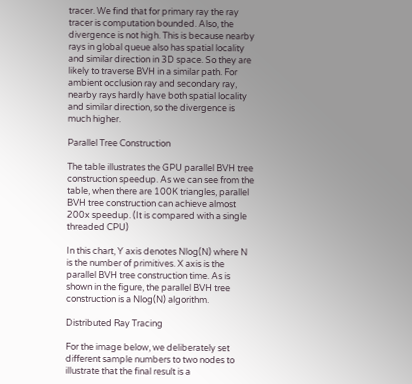tracer. We find that for primary ray the ray tracer is computation bounded. Also, the divergence is not high. This is because nearby rays in global queue also has spatial locality and similar direction in 3D space. So they are likely to traverse BVH in a similar path. For ambient occlusion ray and secondary ray, nearby rays hardly have both spatial locality and similar direction, so the divergence is much higher.

Parallel Tree Construction

The table illustrates the GPU parallel BVH tree construction speedup. As we can see from the table, when there are 100K triangles, parallel BVH tree construction can achieve almost 200x speedup. (It is compared with a single threaded CPU)

In this chart, Y axis denotes Nlog(N) where N is the number of primitives. X axis is the parallel BVH tree construction time. As is shown in the figure, the parallel BVH tree construction is a Nlog(N) algorithm.

Distributed Ray Tracing

For the image below, we deliberately set different sample numbers to two nodes to illustrate that the final result is a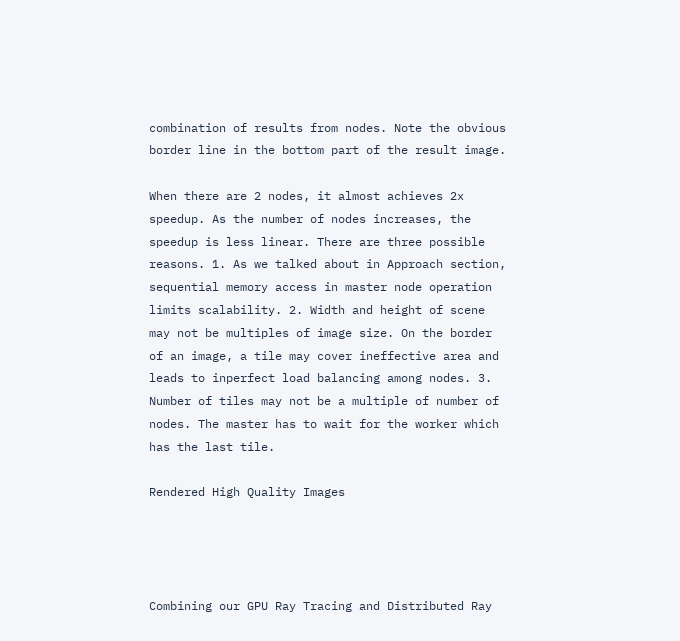combination of results from nodes. Note the obvious border line in the bottom part of the result image.

When there are 2 nodes, it almost achieves 2x speedup. As the number of nodes increases, the speedup is less linear. There are three possible reasons. 1. As we talked about in Approach section, sequential memory access in master node operation limits scalability. 2. Width and height of scene may not be multiples of image size. On the border of an image, a tile may cover ineffective area and leads to inperfect load balancing among nodes. 3. Number of tiles may not be a multiple of number of nodes. The master has to wait for the worker which has the last tile.

Rendered High Quality Images




Combining our GPU Ray Tracing and Distributed Ray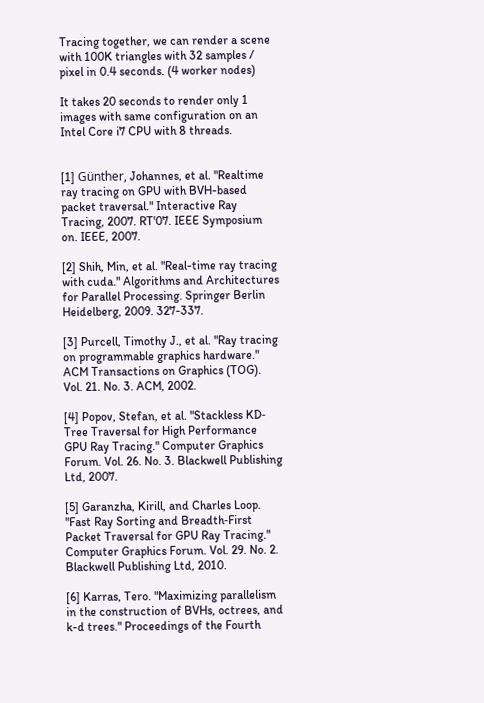Tracing together, we can render a scene with 100K triangles with 32 samples / pixel in 0.4 seconds. (4 worker nodes)

It takes 20 seconds to render only 1 images with same configuration on an Intel Core i7 CPU with 8 threads.


[1] Günther, Johannes, et al. "Realtime ray tracing on GPU with BVH-based packet traversal." Interactive Ray Tracing, 2007. RT'07. IEEE Symposium on. IEEE, 2007.

[2] Shih, Min, et al. "Real-time ray tracing with cuda." Algorithms and Architectures for Parallel Processing. Springer Berlin Heidelberg, 2009. 327-337.

[3] Purcell, Timothy J., et al. "Ray tracing on programmable graphics hardware." ACM Transactions on Graphics (TOG). Vol. 21. No. 3. ACM, 2002.

[4] Popov, Stefan, et al. "Stackless KD‐Tree Traversal for High Performance GPU Ray Tracing." Computer Graphics Forum. Vol. 26. No. 3. Blackwell Publishing Ltd, 2007.

[5] Garanzha, Kirill, and Charles Loop. "Fast Ray Sorting and Breadth‐First Packet Traversal for GPU Ray Tracing." Computer Graphics Forum. Vol. 29. No. 2. Blackwell Publishing Ltd, 2010.

[6] Karras, Tero. "Maximizing parallelism in the construction of BVHs, octrees, and k-d trees." Proceedings of the Fourth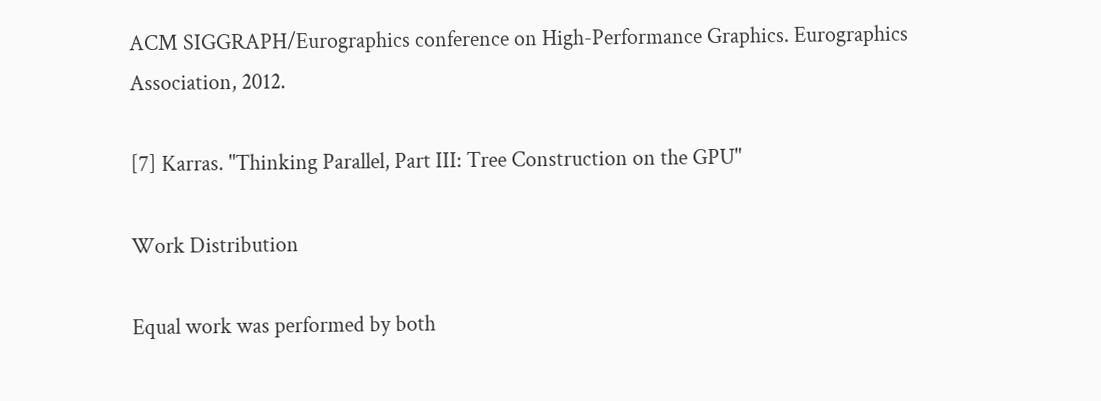ACM SIGGRAPH/Eurographics conference on High-Performance Graphics. Eurographics Association, 2012.

[7] Karras. "Thinking Parallel, Part III: Tree Construction on the GPU"

Work Distribution

Equal work was performed by both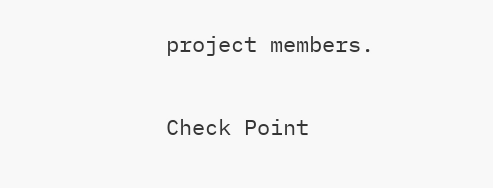project members.

Check Point